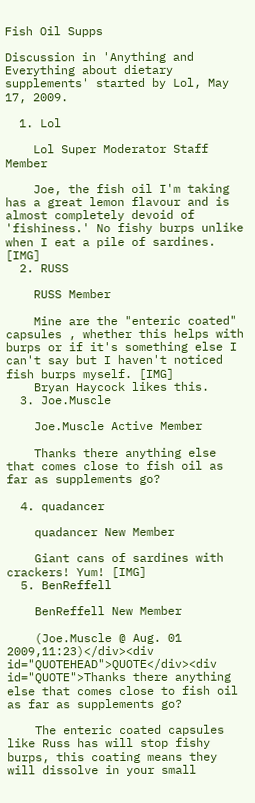Fish Oil Supps

Discussion in 'Anything and Everything about dietary supplements' started by Lol, May 17, 2009.

  1. Lol

    Lol Super Moderator Staff Member

    Joe, the fish oil I'm taking has a great lemon flavour and is almost completely devoid of 'fishiness.' No fishy burps unlike when I eat a pile of sardines. [IMG]
  2. RUSS

    RUSS Member

    Mine are the "enteric coated" capsules , whether this helps with burps or if it's something else I can't say but I haven't noticed fish burps myself. [IMG]
    Bryan Haycock likes this.
  3. Joe.Muscle

    Joe.Muscle Active Member

    Thanks there anything else that comes close to fish oil as far as supplements go?

  4. quadancer

    quadancer New Member

    Giant cans of sardines with crackers! Yum! [IMG]
  5. BenReffell

    BenReffell New Member

    (Joe.Muscle @ Aug. 01 2009,11:23)</div><div id="QUOTEHEAD">QUOTE</div><div id="QUOTE">Thanks there anything else that comes close to fish oil as far as supplements go?

    The enteric coated capsules like Russ has will stop fishy burps, this coating means they will dissolve in your small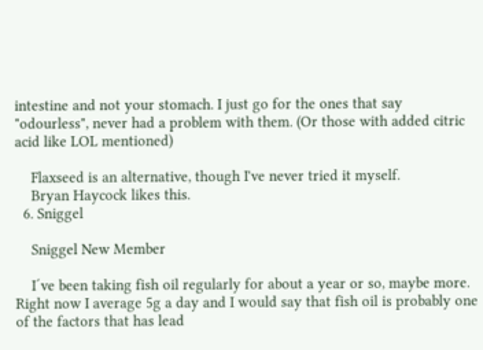intestine and not your stomach. I just go for the ones that say "odourless", never had a problem with them. (Or those with added citric acid like LOL mentioned)

    Flaxseed is an alternative, though I've never tried it myself.
    Bryan Haycock likes this.
  6. Sniggel

    Sniggel New Member

    I´ve been taking fish oil regularly for about a year or so, maybe more. Right now I average 5g a day and I would say that fish oil is probably one of the factors that has lead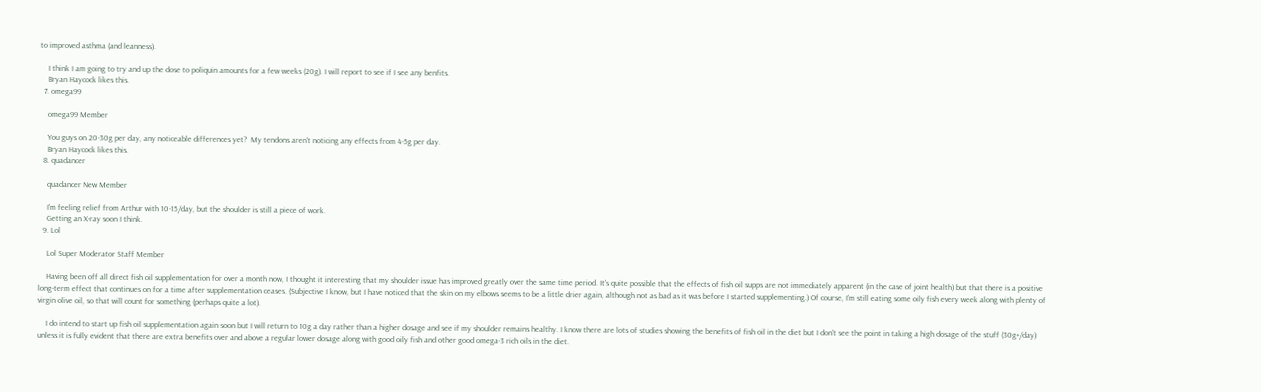to improved asthma (and leanness).

    I think I am going to try and up the dose to poliquin amounts for a few weeks (20g). I will report to see if I see any benfits.
    Bryan Haycock likes this.
  7. omega99

    omega99 Member

    You guys on 20-30g per day, any noticeable differences yet?  My tendons aren't noticing any effects from 4-5g per day.
    Bryan Haycock likes this.
  8. quadancer

    quadancer New Member

    I'm feeling relief from Arthur with 10-15/day, but the shoulder is still a piece of work.
    Getting an X-ray soon I think.
  9. Lol

    Lol Super Moderator Staff Member

    Having been off all direct fish oil supplementation for over a month now, I thought it interesting that my shoulder issue has improved greatly over the same time period. It's quite possible that the effects of fish oil supps are not immediately apparent (in the case of joint health) but that there is a positive long-term effect that continues on for a time after supplementation ceases. (Subjective I know, but I have noticed that the skin on my elbows seems to be a little drier again, although not as bad as it was before I started supplementing.) Of course, I'm still eating some oily fish every week along with plenty of virgin olive oil, so that will count for something (perhaps quite a lot).

    I do intend to start up fish oil supplementation again soon but I will return to 10g a day rather than a higher dosage and see if my shoulder remains healthy. I know there are lots of studies showing the benefits of fish oil in the diet but I don't see the point in taking a high dosage of the stuff (30g+/day) unless it is fully evident that there are extra benefits over and above a regular lower dosage along with good oily fish and other good omega-3 rich oils in the diet.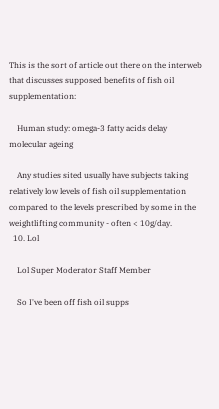This is the sort of article out there on the interweb that discusses supposed benefits of fish oil supplementation:

    Human study: omega-3 fatty acids delay molecular ageing

    Any studies sited usually have subjects taking relatively low levels of fish oil supplementation compared to the levels prescribed by some in the weightlifting community - often < 10g/day.
  10. Lol

    Lol Super Moderator Staff Member

    So I've been off fish oil supps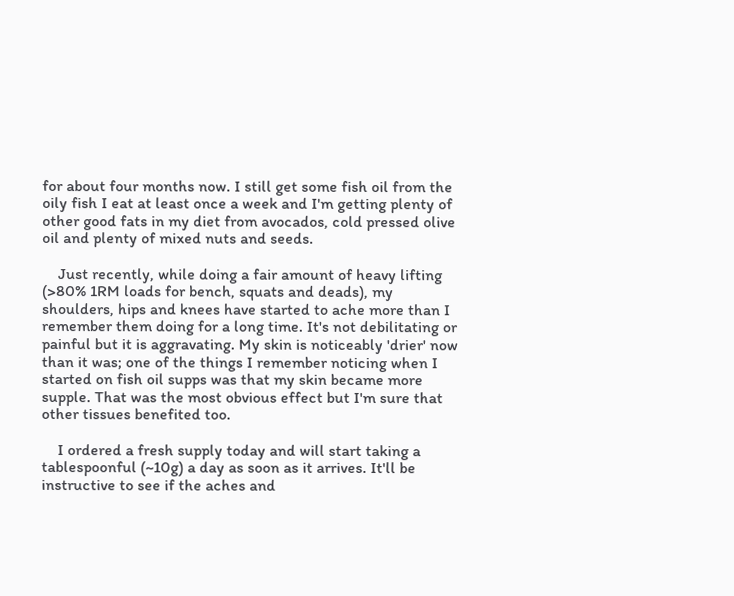for about four months now. I still get some fish oil from the oily fish I eat at least once a week and I'm getting plenty of other good fats in my diet from avocados, cold pressed olive oil and plenty of mixed nuts and seeds.

    Just recently, while doing a fair amount of heavy lifting (>80% 1RM loads for bench, squats and deads), my shoulders, hips and knees have started to ache more than I remember them doing for a long time. It's not debilitating or painful but it is aggravating. My skin is noticeably 'drier' now than it was; one of the things I remember noticing when I started on fish oil supps was that my skin became more supple. That was the most obvious effect but I'm sure that other tissues benefited too.

    I ordered a fresh supply today and will start taking a tablespoonful (~10g) a day as soon as it arrives. It'll be instructive to see if the aches and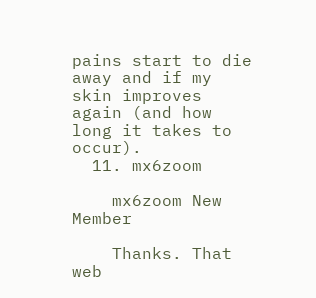pains start to die away and if my skin improves again (and how long it takes to occur).
  11. mx6zoom

    mx6zoom New Member

    Thanks. That web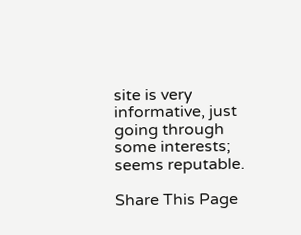site is very informative, just going through some interests; seems reputable.

Share This Page